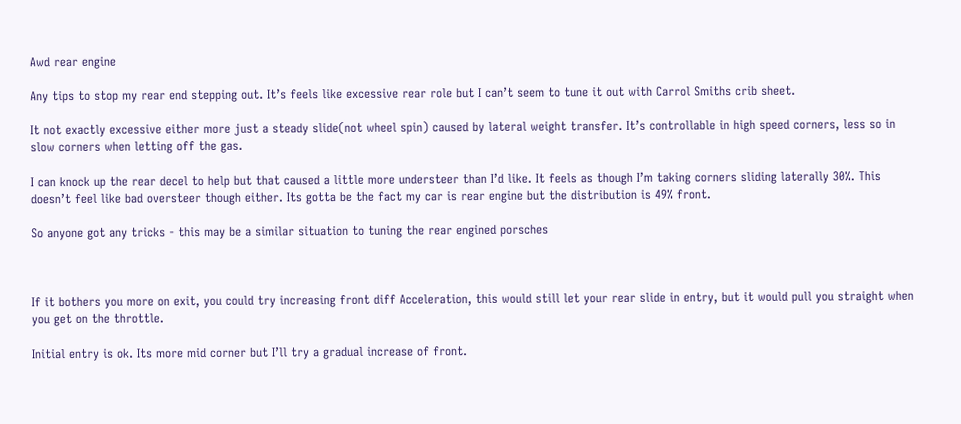Awd rear engine

Any tips to stop my rear end stepping out. It’s feels like excessive rear role but I can’t seem to tune it out with Carrol Smiths crib sheet.

It not exactly excessive either more just a steady slide(not wheel spin) caused by lateral weight transfer. It’s controllable in high speed corners, less so in slow corners when letting off the gas.

I can knock up the rear decel to help but that caused a little more understeer than I’d like. It feels as though I’m taking corners sliding laterally 30%. This doesn’t feel like bad oversteer though either. Its gotta be the fact my car is rear engine but the distribution is 49% front.

So anyone got any tricks - this may be a similar situation to tuning the rear engined porsches



If it bothers you more on exit, you could try increasing front diff Acceleration, this would still let your rear slide in entry, but it would pull you straight when you get on the throttle.

Initial entry is ok. Its more mid corner but I’ll try a gradual increase of front.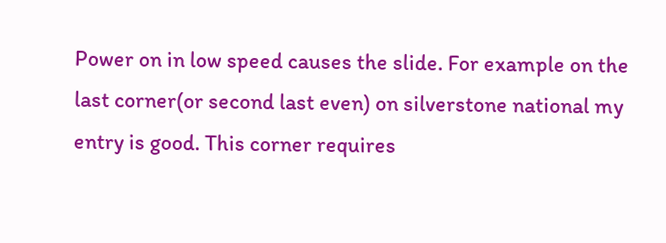Power on in low speed causes the slide. For example on the last corner(or second last even) on silverstone national my entry is good. This corner requires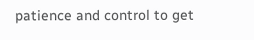patience and control to get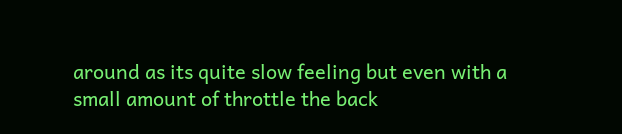around as its quite slow feeling but even with a small amount of throttle the back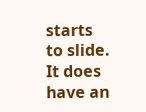starts to slide. It does have an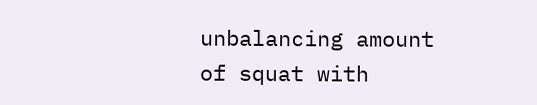unbalancing amount of squat with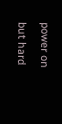power on but hard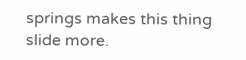springs makes this thing slide more.